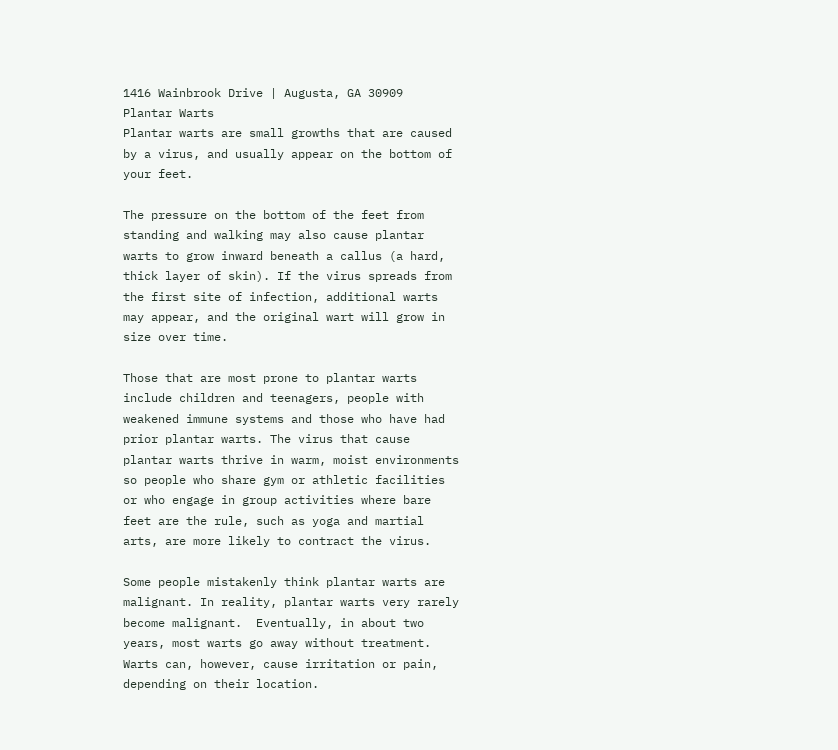1416 Wainbrook Drive | Augusta, GA 30909
Plantar Warts
Plantar warts are small growths that are caused by a virus, and usually appear on the bottom of your feet.

The pressure on the bottom of the feet from standing and walking may also cause plantar warts to grow inward beneath a callus (a hard, thick layer of skin). If the virus spreads from the first site of infection, additional warts may appear, and the original wart will grow in size over time.

Those that are most prone to plantar warts include children and teenagers, people with weakened immune systems and those who have had prior plantar warts. The virus that cause plantar warts thrive in warm, moist environments so people who share gym or athletic facilities or who engage in group activities where bare feet are the rule, such as yoga and martial arts, are more likely to contract the virus.

Some people mistakenly think plantar warts are malignant. In reality, plantar warts very rarely become malignant.  Eventually, in about two years, most warts go away without treatment. Warts can, however, cause irritation or pain, depending on their location.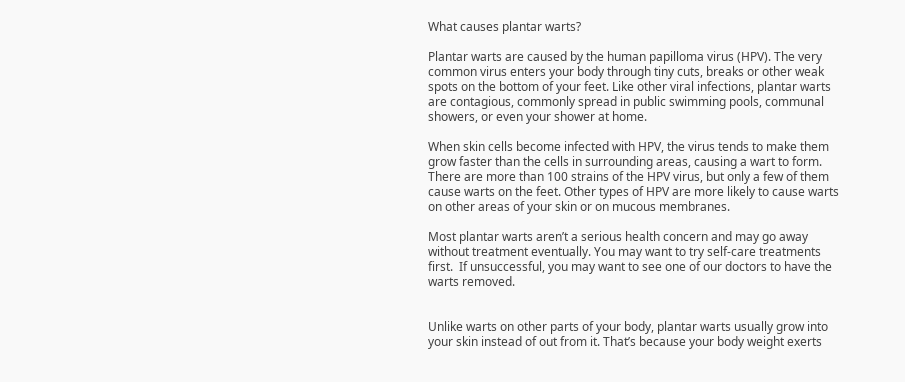What causes plantar warts?

Plantar warts are caused by the human papilloma virus (HPV). The very common virus enters your body through tiny cuts, breaks or other weak spots on the bottom of your feet. Like other viral infections, plantar warts are contagious, commonly spread in public swimming pools, communal showers, or even your shower at home.

When skin cells become infected with HPV, the virus tends to make them grow faster than the cells in surrounding areas, causing a wart to form. There are more than 100 strains of the HPV virus, but only a few of them cause warts on the feet. Other types of HPV are more likely to cause warts on other areas of your skin or on mucous membranes.

Most plantar warts aren’t a serious health concern and may go away without treatment eventually. You may want to try self-care treatments first.  If unsuccessful, you may want to see one of our doctors to have the warts removed.


Unlike warts on other parts of your body, plantar warts usually grow into your skin instead of out from it. That’s because your body weight exerts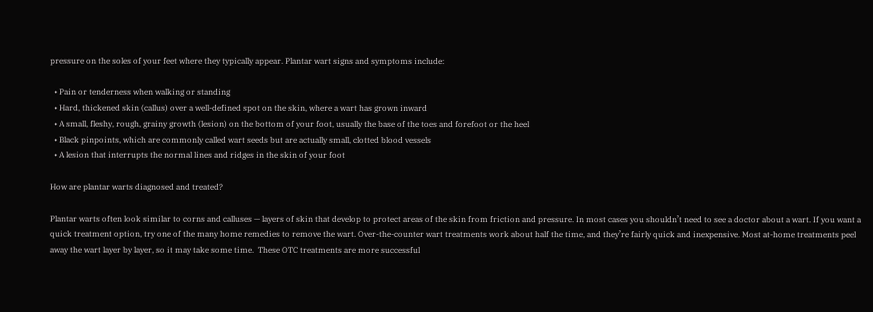pressure on the soles of your feet where they typically appear. Plantar wart signs and symptoms include:

  • Pain or tenderness when walking or standing
  • Hard, thickened skin (callus) over a well-defined spot on the skin, where a wart has grown inward
  • A small, fleshy, rough, grainy growth (lesion) on the bottom of your foot, usually the base of the toes and forefoot or the heel
  • Black pinpoints, which are commonly called wart seeds but are actually small, clotted blood vessels
  • A lesion that interrupts the normal lines and ridges in the skin of your foot

How are plantar warts diagnosed and treated?

Plantar warts often look similar to corns and calluses — layers of skin that develop to protect areas of the skin from friction and pressure. In most cases you shouldn’t need to see a doctor about a wart. If you want a quick treatment option, try one of the many home remedies to remove the wart. Over-the-counter wart treatments work about half the time, and they’re fairly quick and inexpensive. Most at-home treatments peel away the wart layer by layer, so it may take some time.  These OTC treatments are more successful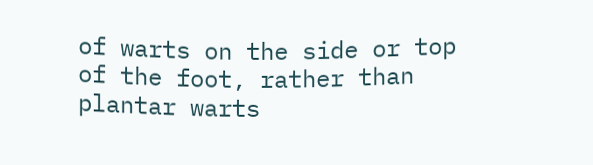of warts on the side or top of the foot, rather than plantar warts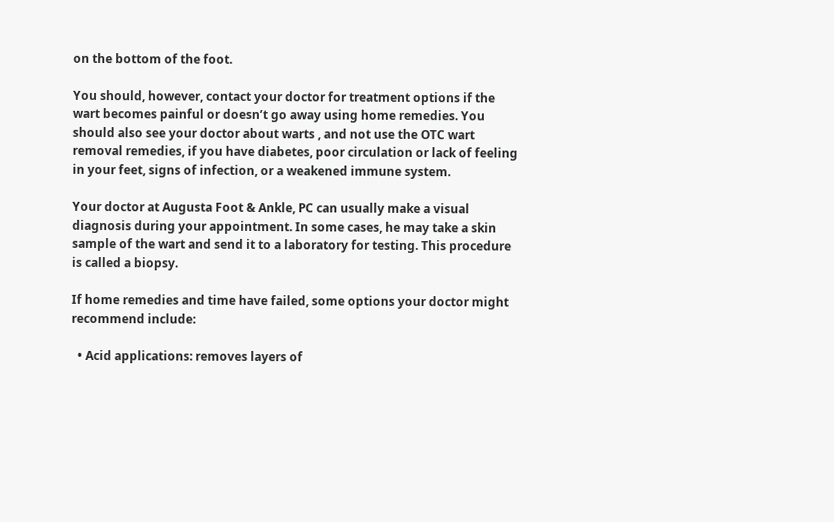on the bottom of the foot.

You should, however, contact your doctor for treatment options if the wart becomes painful or doesn’t go away using home remedies. You should also see your doctor about warts , and not use the OTC wart removal remedies, if you have diabetes, poor circulation or lack of feeling in your feet, signs of infection, or a weakened immune system.

Your doctor at Augusta Foot & Ankle, PC can usually make a visual diagnosis during your appointment. In some cases, he may take a skin sample of the wart and send it to a laboratory for testing. This procedure is called a biopsy.

If home remedies and time have failed, some options your doctor might recommend include:

  • Acid applications: removes layers of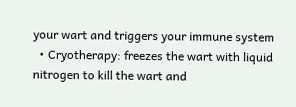your wart and triggers your immune system
  • Cryotherapy: freezes the wart with liquid nitrogen to kill the wart and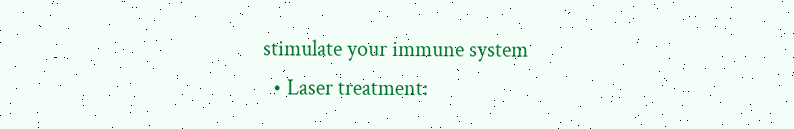stimulate your immune system
  • Laser treatment: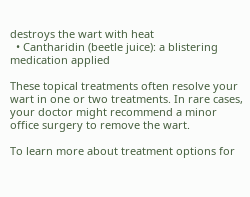destroys the wart with heat
  • Cantharidin (beetle juice): a blistering medication applied

These topical treatments often resolve your wart in one or two treatments. In rare cases, your doctor might recommend a minor office surgery to remove the wart.

To learn more about treatment options for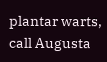plantar warts, call Augusta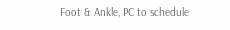Foot & Ankle, PC to schedule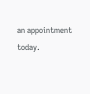an appointment today.